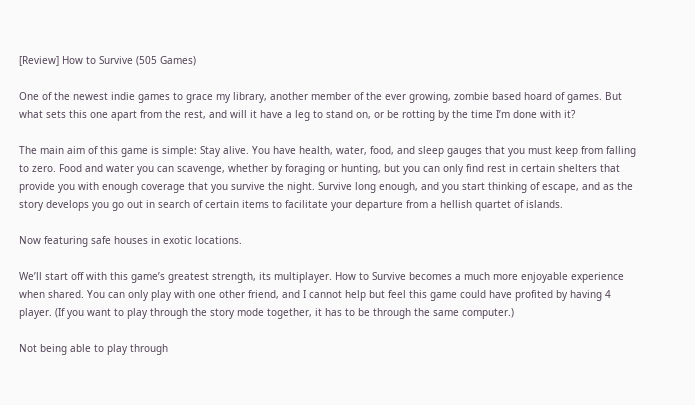[Review] How to Survive (505 Games)

One of the newest indie games to grace my library, another member of the ever growing, zombie based hoard of games. But what sets this one apart from the rest, and will it have a leg to stand on, or be rotting by the time I’m done with it?

The main aim of this game is simple: Stay alive. You have health, water, food, and sleep gauges that you must keep from falling to zero. Food and water you can scavenge, whether by foraging or hunting, but you can only find rest in certain shelters that provide you with enough coverage that you survive the night. Survive long enough, and you start thinking of escape, and as the story develops you go out in search of certain items to facilitate your departure from a hellish quartet of islands.

Now featuring safe houses in exotic locations.

We’ll start off with this game’s greatest strength, its multiplayer. How to Survive becomes a much more enjoyable experience when shared. You can only play with one other friend, and I cannot help but feel this game could have profited by having 4 player. (If you want to play through the story mode together, it has to be through the same computer.)

Not being able to play through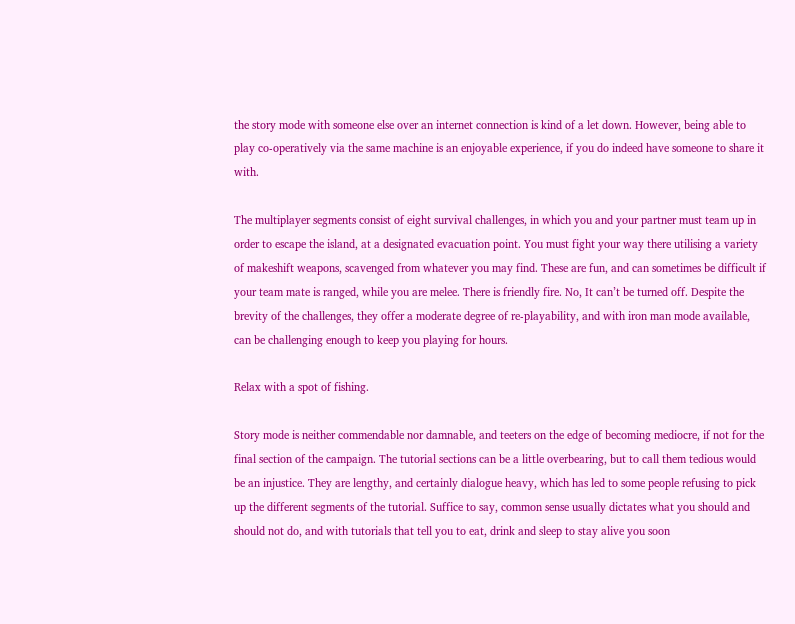the story mode with someone else over an internet connection is kind of a let down. However, being able to play co-operatively via the same machine is an enjoyable experience, if you do indeed have someone to share it with.

The multiplayer segments consist of eight survival challenges, in which you and your partner must team up in order to escape the island, at a designated evacuation point. You must fight your way there utilising a variety of makeshift weapons, scavenged from whatever you may find. These are fun, and can sometimes be difficult if your team mate is ranged, while you are melee. There is friendly fire. No, It can’t be turned off. Despite the brevity of the challenges, they offer a moderate degree of re-playability, and with iron man mode available, can be challenging enough to keep you playing for hours.

Relax with a spot of fishing.

Story mode is neither commendable nor damnable, and teeters on the edge of becoming mediocre, if not for the final section of the campaign. The tutorial sections can be a little overbearing, but to call them tedious would be an injustice. They are lengthy, and certainly dialogue heavy, which has led to some people refusing to pick up the different segments of the tutorial. Suffice to say, common sense usually dictates what you should and should not do, and with tutorials that tell you to eat, drink and sleep to stay alive you soon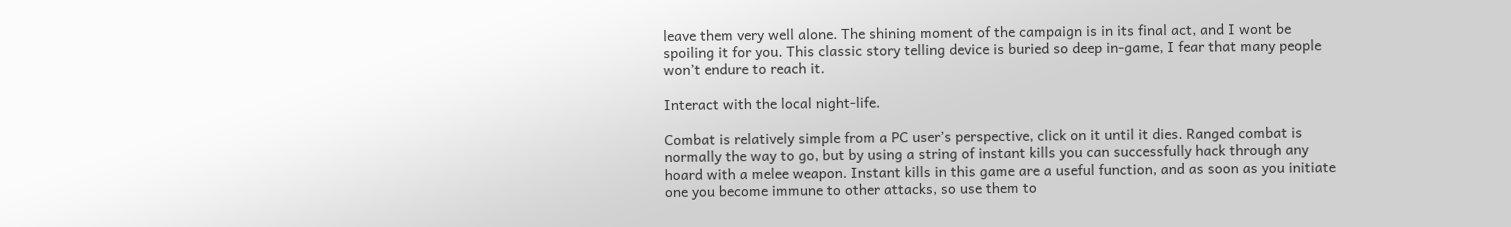leave them very well alone. The shining moment of the campaign is in its final act, and I wont be spoiling it for you. This classic story telling device is buried so deep in-game, I fear that many people won’t endure to reach it.

Interact with the local night-life.

Combat is relatively simple from a PC user’s perspective, click on it until it dies. Ranged combat is normally the way to go, but by using a string of instant kills you can successfully hack through any hoard with a melee weapon. Instant kills in this game are a useful function, and as soon as you initiate one you become immune to other attacks, so use them to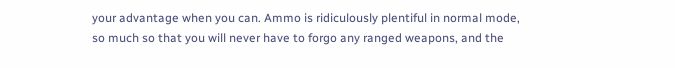your advantage when you can. Ammo is ridiculously plentiful in normal mode, so much so that you will never have to forgo any ranged weapons, and the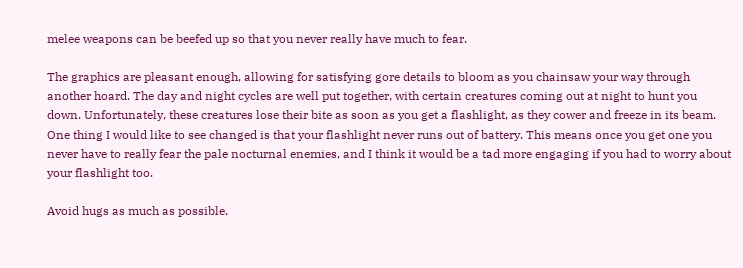melee weapons can be beefed up so that you never really have much to fear.

The graphics are pleasant enough, allowing for satisfying gore details to bloom as you chainsaw your way through another hoard. The day and night cycles are well put together, with certain creatures coming out at night to hunt you down. Unfortunately, these creatures lose their bite as soon as you get a flashlight, as they cower and freeze in its beam. One thing I would like to see changed is that your flashlight never runs out of battery. This means once you get one you never have to really fear the pale nocturnal enemies, and I think it would be a tad more engaging if you had to worry about your flashlight too.

Avoid hugs as much as possible.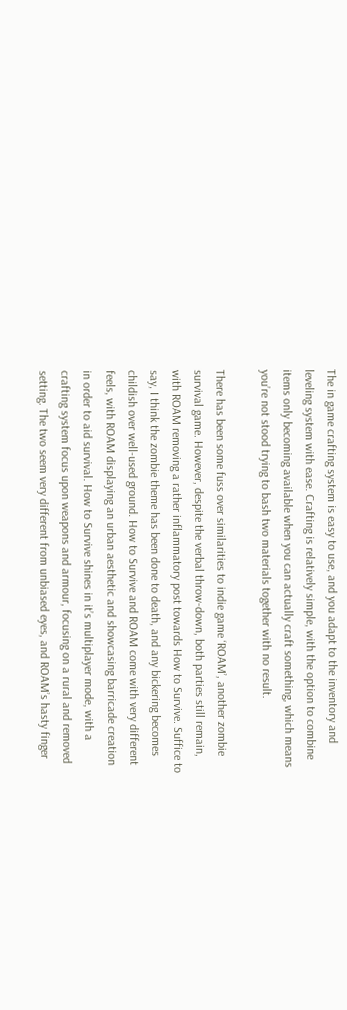The in game crafting system is easy to use, and you adapt to the inventory and leveling system with ease. Crafting is relatively simple, with the option to combine items only becoming available when you can actually craft something, which means you’re not stood trying to bash two materials together with no result.

There has been some fuss over similarities to indie game ‘ROAM’, another zombie survival game. However, despite the verbal throw-down, both parties still remain, with ROAM removing a rather inflammatory post towards How to Survive. Suffice to say, I think the zombie theme has been done to death, and any bickering becomes childish over well-used ground. How to Survive and ROAM come with very different feels, with ROAM displaying an urban aesthetic and showcasing barricade creation in order to aid survival. How to Survive shines in it’s multiplayer mode, with a crafting system focus upon weapons and armour, focusing on a rural and removed setting. The two seem very different from unbiased eyes, and ROAM’s hasty finger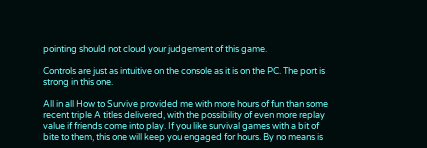pointing should not cloud your judgement of this game.

Controls are just as intuitive on the console as it is on the PC. The port is strong in this one.

All in all How to Survive provided me with more hours of fun than some recent triple A titles delivered, with the possibility of even more replay value if friends come into play. If you like survival games with a bit of bite to them, this one will keep you engaged for hours. By no means is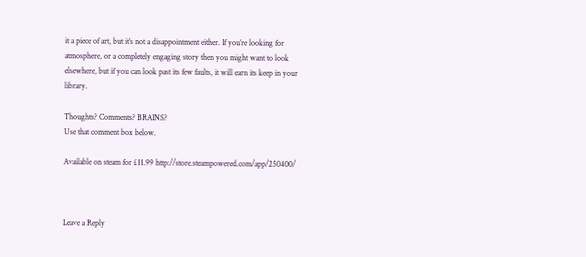it a piece of art, but it’s not a disappointment either. If you’re looking for atmosphere, or a completely engaging story then you might want to look elsewhere, but if you can look past its few faults, it will earn its keep in your library.

Thoughts? Comments? BRAINS?
Use that comment box below.

Available on steam for £11.99 http://store.steampowered.com/app/250400/



Leave a Reply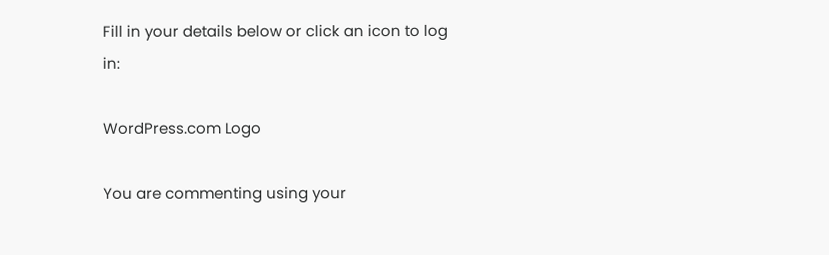Fill in your details below or click an icon to log in:

WordPress.com Logo

You are commenting using your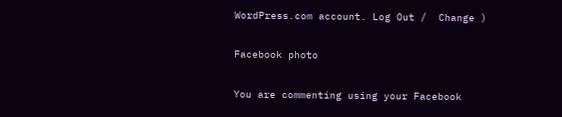WordPress.com account. Log Out /  Change )

Facebook photo

You are commenting using your Facebook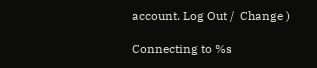account. Log Out /  Change )

Connecting to %s